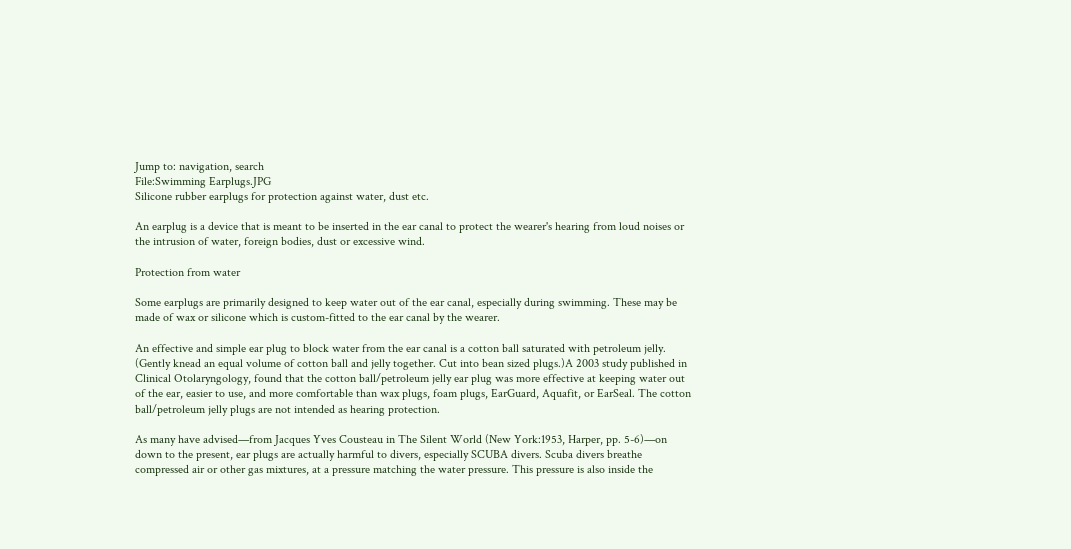Jump to: navigation, search
File:Swimming Earplugs.JPG
Silicone rubber earplugs for protection against water, dust etc.

An earplug is a device that is meant to be inserted in the ear canal to protect the wearer's hearing from loud noises or the intrusion of water, foreign bodies, dust or excessive wind.

Protection from water

Some earplugs are primarily designed to keep water out of the ear canal, especially during swimming. These may be made of wax or silicone which is custom-fitted to the ear canal by the wearer.

An effective and simple ear plug to block water from the ear canal is a cotton ball saturated with petroleum jelly. (Gently knead an equal volume of cotton ball and jelly together. Cut into bean sized plugs.)A 2003 study published in Clinical Otolaryngology, found that the cotton ball/petroleum jelly ear plug was more effective at keeping water out of the ear, easier to use, and more comfortable than wax plugs, foam plugs, EarGuard, Aquafit, or EarSeal. The cotton ball/petroleum jelly plugs are not intended as hearing protection.

As many have advised—from Jacques Yves Cousteau in The Silent World (New York:1953, Harper, pp. 5-6)—on down to the present, ear plugs are actually harmful to divers, especially SCUBA divers. Scuba divers breathe compressed air or other gas mixtures, at a pressure matching the water pressure. This pressure is also inside the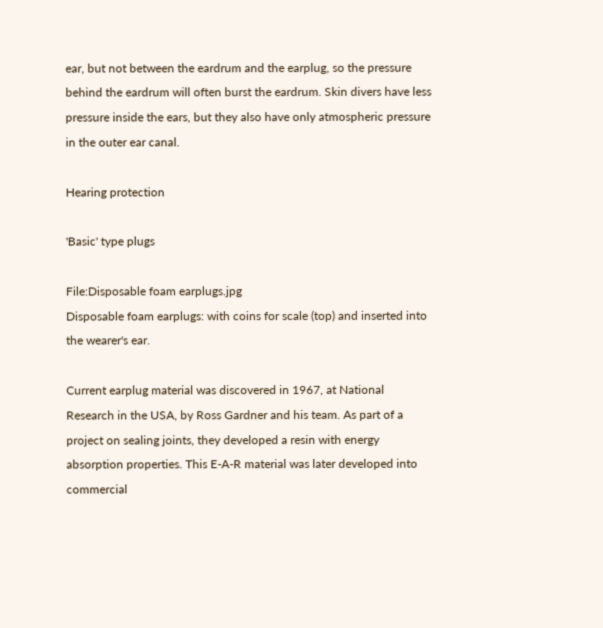ear, but not between the eardrum and the earplug, so the pressure behind the eardrum will often burst the eardrum. Skin divers have less pressure inside the ears, but they also have only atmospheric pressure in the outer ear canal.

Hearing protection

'Basic' type plugs

File:Disposable foam earplugs.jpg
Disposable foam earplugs: with coins for scale (top) and inserted into the wearer's ear.

Current earplug material was discovered in 1967, at National Research in the USA, by Ross Gardner and his team. As part of a project on sealing joints, they developed a resin with energy absorption properties. This E-A-R material was later developed into commercial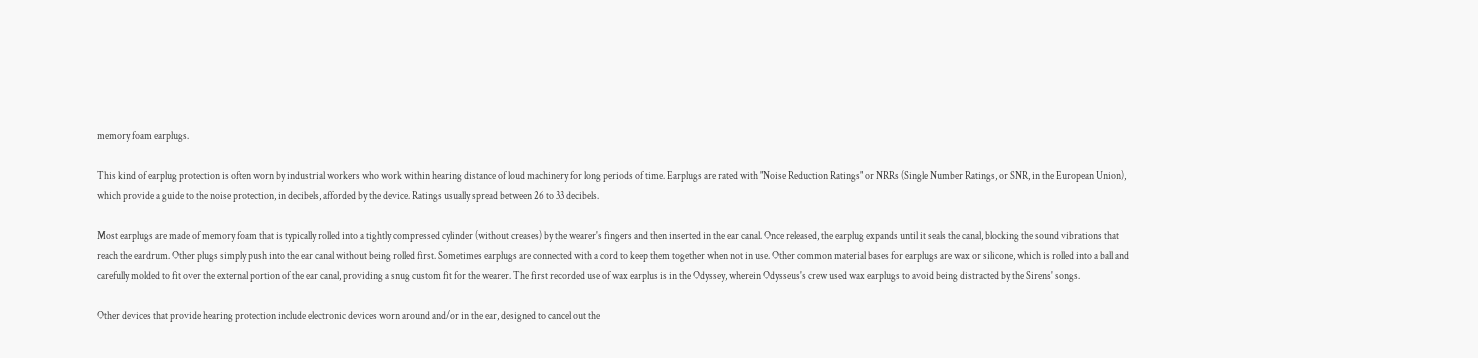memory foam earplugs.

This kind of earplug protection is often worn by industrial workers who work within hearing distance of loud machinery for long periods of time. Earplugs are rated with "Noise Reduction Ratings" or NRRs (Single Number Ratings, or SNR, in the European Union), which provide a guide to the noise protection, in decibels, afforded by the device. Ratings usually spread between 26 to 33 decibels.

Most earplugs are made of memory foam that is typically rolled into a tightly compressed cylinder (without creases) by the wearer's fingers and then inserted in the ear canal. Once released, the earplug expands until it seals the canal, blocking the sound vibrations that reach the eardrum. Other plugs simply push into the ear canal without being rolled first. Sometimes earplugs are connected with a cord to keep them together when not in use. Other common material bases for earplugs are wax or silicone, which is rolled into a ball and carefully molded to fit over the external portion of the ear canal, providing a snug custom fit for the wearer. The first recorded use of wax earplus is in the Odyssey, wherein Odysseus's crew used wax earplugs to avoid being distracted by the Sirens' songs.

Other devices that provide hearing protection include electronic devices worn around and/or in the ear, designed to cancel out the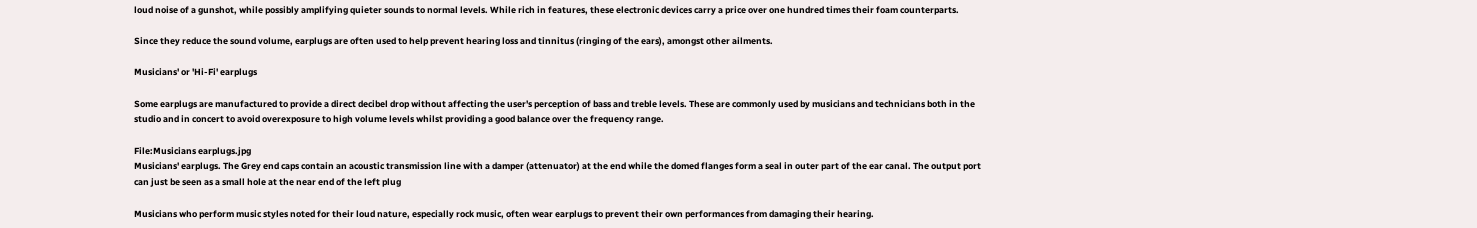loud noise of a gunshot, while possibly amplifying quieter sounds to normal levels. While rich in features, these electronic devices carry a price over one hundred times their foam counterparts.

Since they reduce the sound volume, earplugs are often used to help prevent hearing loss and tinnitus (ringing of the ears), amongst other ailments.

Musicians' or 'Hi-Fi' earplugs

Some earplugs are manufactured to provide a direct decibel drop without affecting the user's perception of bass and treble levels. These are commonly used by musicians and technicians both in the studio and in concert to avoid overexposure to high volume levels whilst providing a good balance over the frequency range.

File:Musicians earplugs.jpg
Musicians' earplugs. The Grey end caps contain an acoustic transmission line with a damper (attenuator) at the end while the domed flanges form a seal in outer part of the ear canal. The output port can just be seen as a small hole at the near end of the left plug

Musicians who perform music styles noted for their loud nature, especially rock music, often wear earplugs to prevent their own performances from damaging their hearing.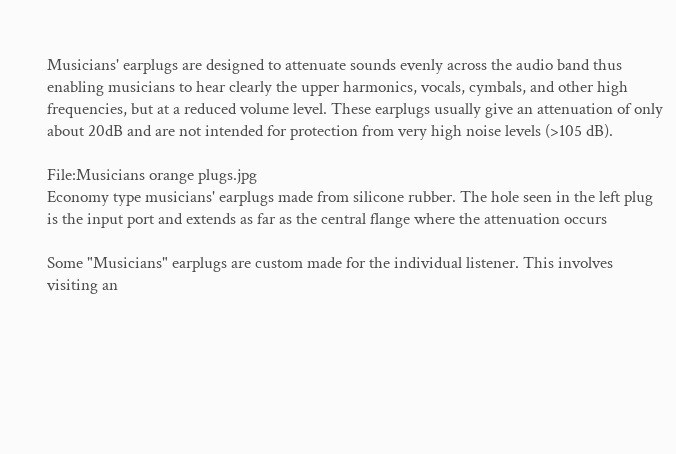Musicians' earplugs are designed to attenuate sounds evenly across the audio band thus enabling musicians to hear clearly the upper harmonics, vocals, cymbals, and other high frequencies, but at a reduced volume level. These earplugs usually give an attenuation of only about 20dB and are not intended for protection from very high noise levels (>105 dB).

File:Musicians orange plugs.jpg
Economy type musicians' earplugs made from silicone rubber. The hole seen in the left plug is the input port and extends as far as the central flange where the attenuation occurs

Some "Musicians" earplugs are custom made for the individual listener. This involves visiting an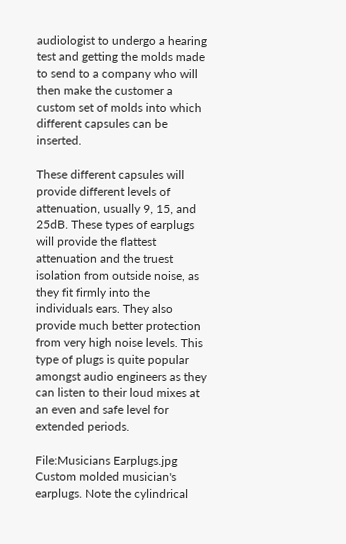audiologist to undergo a hearing test and getting the molds made to send to a company who will then make the customer a custom set of molds into which different capsules can be inserted.

These different capsules will provide different levels of attenuation, usually 9, 15, and 25dB. These types of earplugs will provide the flattest attenuation and the truest isolation from outside noise, as they fit firmly into the individuals ears. They also provide much better protection from very high noise levels. This type of plugs is quite popular amongst audio engineers as they can listen to their loud mixes at an even and safe level for extended periods.

File:Musicians Earplugs.jpg
Custom molded musician's earplugs. Note the cylindrical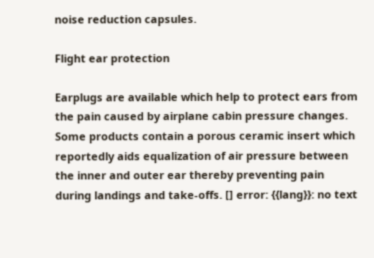noise reduction capsules.

Flight ear protection

Earplugs are available which help to protect ears from the pain caused by airplane cabin pressure changes. Some products contain a porous ceramic insert which reportedly aids equalization of air pressure between the inner and outer ear thereby preventing pain during landings and take-offs. [] error: {{lang}}: no text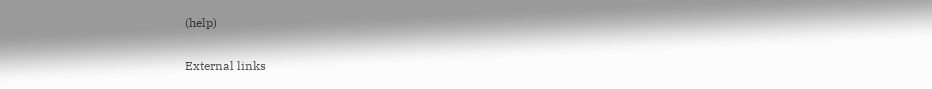(help)

External links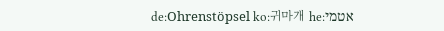de:Ohrenstöpsel ko:귀마개 he:אטמי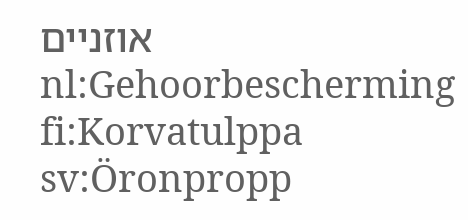אוזניים nl:Gehoorbescherming fi:Korvatulppa sv:Öronpropp